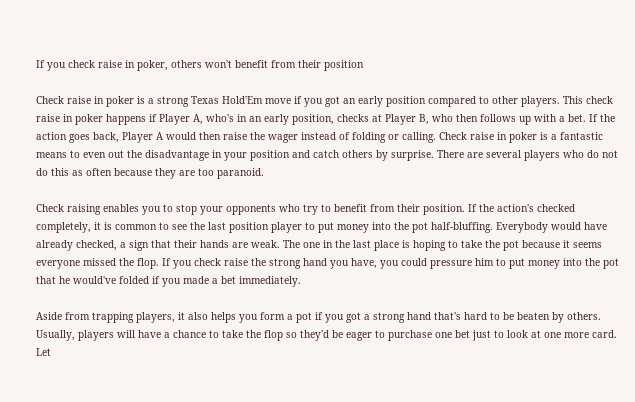If you check raise in poker, others won't benefit from their position

Check raise in poker is a strong Texas Hold'Em move if you got an early position compared to other players. This check raise in poker happens if Player A, who's in an early position, checks at Player B, who then follows up with a bet. If the action goes back, Player A would then raise the wager instead of folding or calling. Check raise in poker is a fantastic means to even out the disadvantage in your position and catch others by surprise. There are several players who do not do this as often because they are too paranoid.

Check raising enables you to stop your opponents who try to benefit from their position. If the action's checked completely, it is common to see the last position player to put money into the pot half-bluffing. Everybody would have already checked, a sign that their hands are weak. The one in the last place is hoping to take the pot because it seems everyone missed the flop. If you check raise the strong hand you have, you could pressure him to put money into the pot that he would've folded if you made a bet immediately.

Aside from trapping players, it also helps you form a pot if you got a strong hand that's hard to be beaten by others. Usually, players will have a chance to take the flop so they'd be eager to purchase one bet just to look at one more card. Let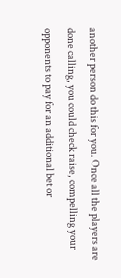another person do this for you. Once all the players are done calling, you could check raise, compelling your opponents to pay for an additional bet or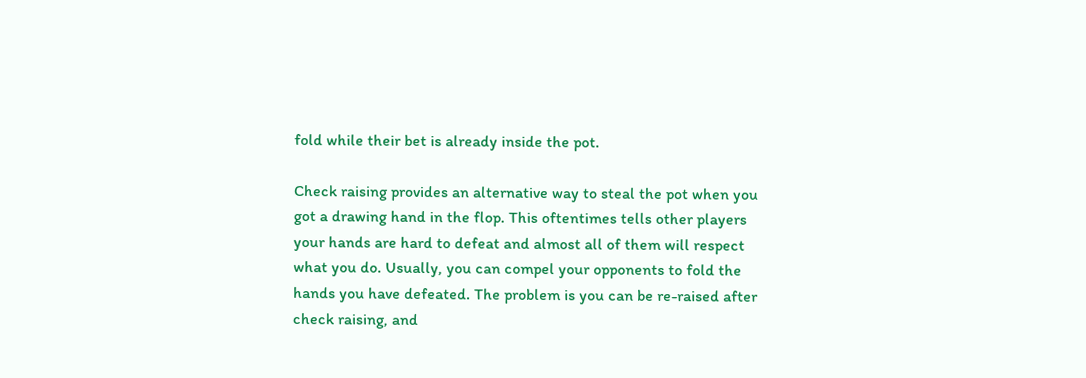fold while their bet is already inside the pot.

Check raising provides an alternative way to steal the pot when you got a drawing hand in the flop. This oftentimes tells other players your hands are hard to defeat and almost all of them will respect what you do. Usually, you can compel your opponents to fold the hands you have defeated. The problem is you can be re-raised after check raising, and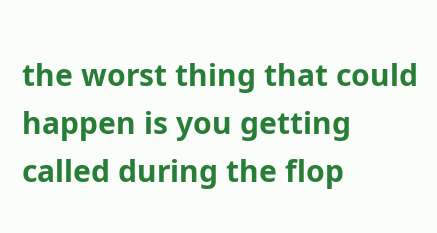the worst thing that could happen is you getting called during the flop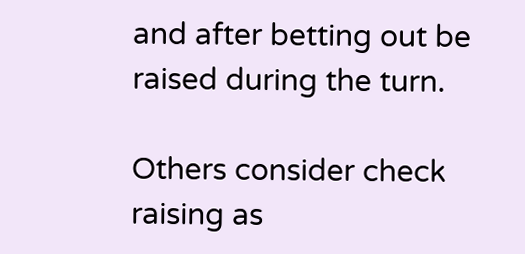and after betting out be raised during the turn.

Others consider check raising as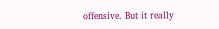offensive. But it really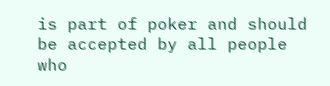is part of poker and should be accepted by all people who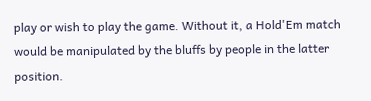play or wish to play the game. Without it, a Hold'Em match would be manipulated by the bluffs by people in the latter position.